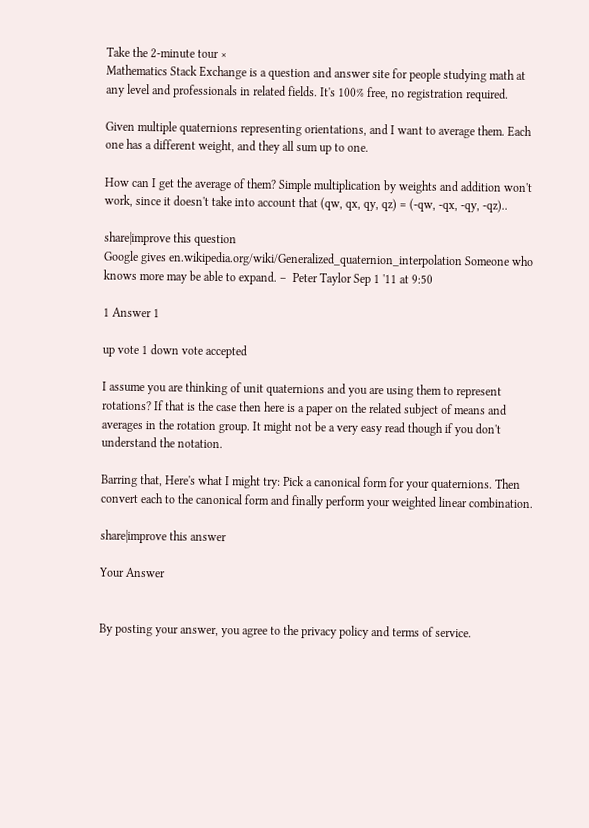Take the 2-minute tour ×
Mathematics Stack Exchange is a question and answer site for people studying math at any level and professionals in related fields. It's 100% free, no registration required.

Given multiple quaternions representing orientations, and I want to average them. Each one has a different weight, and they all sum up to one.

How can I get the average of them? Simple multiplication by weights and addition won't work, since it doesn't take into account that (qw, qx, qy, qz) = (-qw, -qx, -qy, -qz)..

share|improve this question
Google gives en.wikipedia.org/wiki/Generalized_quaternion_interpolation Someone who knows more may be able to expand. –  Peter Taylor Sep 1 '11 at 9:50

1 Answer 1

up vote 1 down vote accepted

I assume you are thinking of unit quaternions and you are using them to represent rotations? If that is the case then here is a paper on the related subject of means and averages in the rotation group. It might not be a very easy read though if you don't understand the notation.

Barring that, Here's what I might try: Pick a canonical form for your quaternions. Then convert each to the canonical form and finally perform your weighted linear combination.

share|improve this answer

Your Answer


By posting your answer, you agree to the privacy policy and terms of service.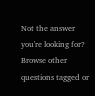Not the answer you're looking for? Browse other questions tagged or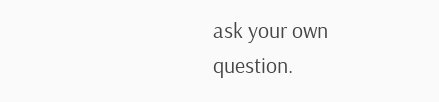ask your own question.